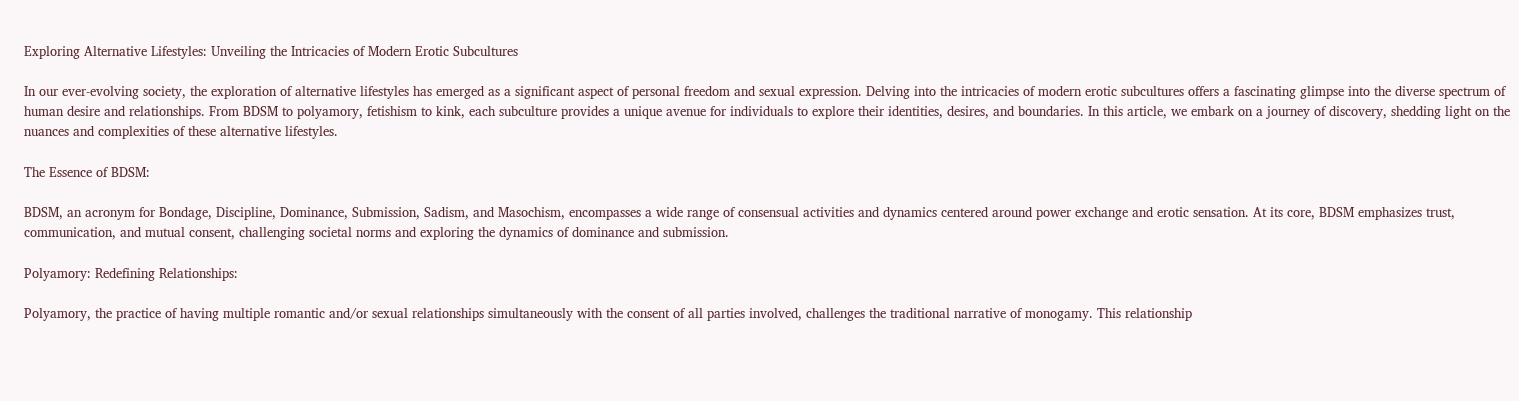Exploring Alternative Lifestyles: Unveiling the Intricacies of Modern Erotic Subcultures

In our ever-evolving society, the exploration of alternative lifestyles has emerged as a significant aspect of personal freedom and sexual expression. Delving into the intricacies of modern erotic subcultures offers a fascinating glimpse into the diverse spectrum of human desire and relationships. From BDSM to polyamory, fetishism to kink, each subculture provides a unique avenue for individuals to explore their identities, desires, and boundaries. In this article, we embark on a journey of discovery, shedding light on the nuances and complexities of these alternative lifestyles.

The Essence of BDSM:

BDSM, an acronym for Bondage, Discipline, Dominance, Submission, Sadism, and Masochism, encompasses a wide range of consensual activities and dynamics centered around power exchange and erotic sensation. At its core, BDSM emphasizes trust, communication, and mutual consent, challenging societal norms and exploring the dynamics of dominance and submission.

Polyamory: Redefining Relationships:

Polyamory, the practice of having multiple romantic and/or sexual relationships simultaneously with the consent of all parties involved, challenges the traditional narrative of monogamy. This relationship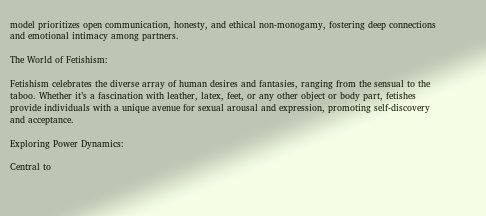model prioritizes open communication, honesty, and ethical non-monogamy, fostering deep connections and emotional intimacy among partners.

The World of Fetishism:

Fetishism celebrates the diverse array of human desires and fantasies, ranging from the sensual to the taboo. Whether it’s a fascination with leather, latex, feet, or any other object or body part, fetishes provide individuals with a unique avenue for sexual arousal and expression, promoting self-discovery and acceptance.

Exploring Power Dynamics:

Central to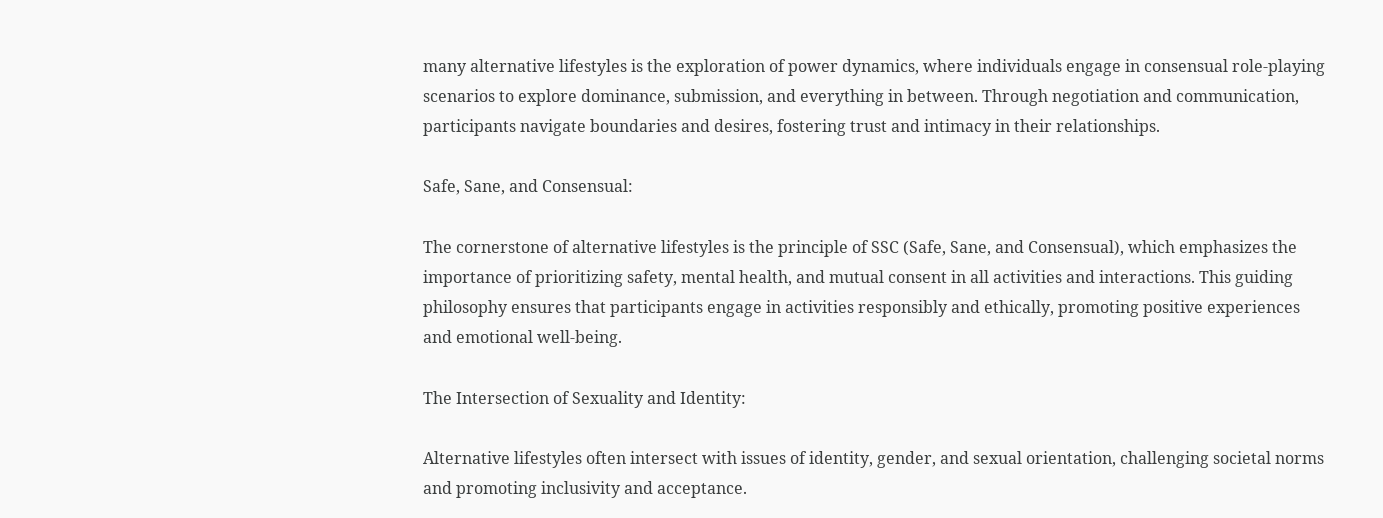many alternative lifestyles is the exploration of power dynamics, where individuals engage in consensual role-playing scenarios to explore dominance, submission, and everything in between. Through negotiation and communication, participants navigate boundaries and desires, fostering trust and intimacy in their relationships.

Safe, Sane, and Consensual:

The cornerstone of alternative lifestyles is the principle of SSC (Safe, Sane, and Consensual), which emphasizes the importance of prioritizing safety, mental health, and mutual consent in all activities and interactions. This guiding philosophy ensures that participants engage in activities responsibly and ethically, promoting positive experiences and emotional well-being.

The Intersection of Sexuality and Identity:

Alternative lifestyles often intersect with issues of identity, gender, and sexual orientation, challenging societal norms and promoting inclusivity and acceptance.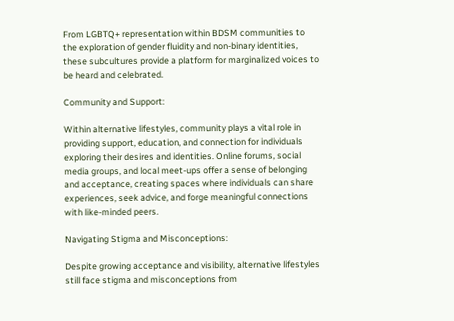From LGBTQ+ representation within BDSM communities to the exploration of gender fluidity and non-binary identities, these subcultures provide a platform for marginalized voices to be heard and celebrated.

Community and Support:

Within alternative lifestyles, community plays a vital role in providing support, education, and connection for individuals exploring their desires and identities. Online forums, social media groups, and local meet-ups offer a sense of belonging and acceptance, creating spaces where individuals can share experiences, seek advice, and forge meaningful connections with like-minded peers.

Navigating Stigma and Misconceptions:

Despite growing acceptance and visibility, alternative lifestyles still face stigma and misconceptions from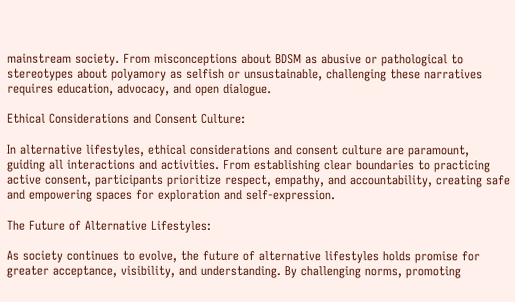mainstream society. From misconceptions about BDSM as abusive or pathological to stereotypes about polyamory as selfish or unsustainable, challenging these narratives requires education, advocacy, and open dialogue.

Ethical Considerations and Consent Culture:

In alternative lifestyles, ethical considerations and consent culture are paramount, guiding all interactions and activities. From establishing clear boundaries to practicing active consent, participants prioritize respect, empathy, and accountability, creating safe and empowering spaces for exploration and self-expression.

The Future of Alternative Lifestyles:

As society continues to evolve, the future of alternative lifestyles holds promise for greater acceptance, visibility, and understanding. By challenging norms, promoting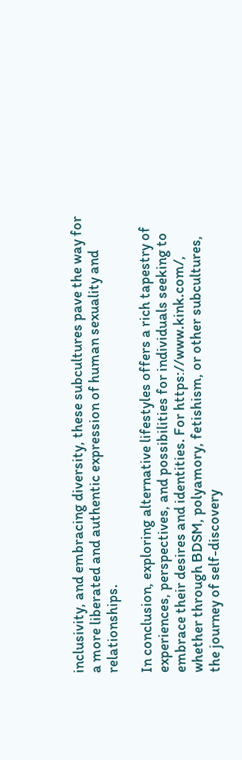inclusivity, and embracing diversity, these subcultures pave the way for a more liberated and authentic expression of human sexuality and relationships.

In conclusion, exploring alternative lifestyles offers a rich tapestry of experiences, perspectives, and possibilities for individuals seeking to embrace their desires and identities. For https://www.kink.com/, whether through BDSM, polyamory, fetishism, or other subcultures, the journey of self-discovery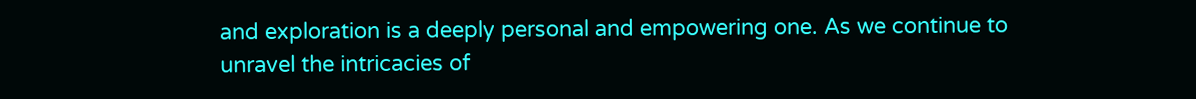and exploration is a deeply personal and empowering one. As we continue to unravel the intricacies of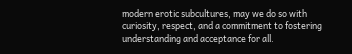modern erotic subcultures, may we do so with curiosity, respect, and a commitment to fostering understanding and acceptance for all.